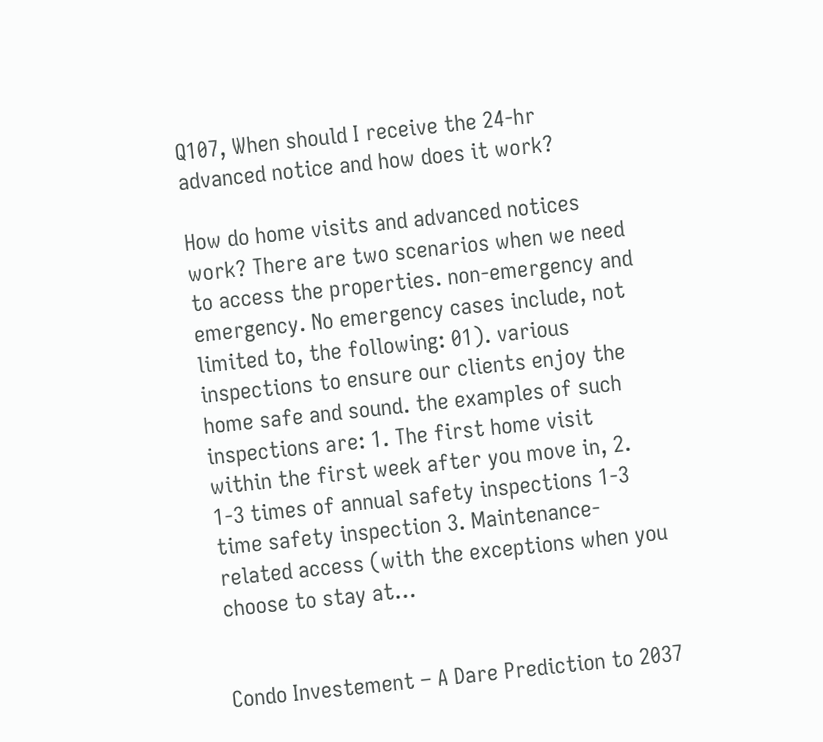Q107, When should I receive the 24-hr advanced notice and how does it work?

How do home visits and advanced notices work? There are two scenarios when we need to access the properties. non-emergency and emergency. No emergency cases include, not limited to, the following: 01). various inspections to ensure our clients enjoy the home safe and sound. the examples of such inspections are: 1. The first home visit within the first week after you move in, 2. 1-3 times of annual safety inspections 1-3 time safety inspection 3. Maintenance-related access (with the exceptions when you choose to stay at…


Condo Investement – A Dare Prediction to 2037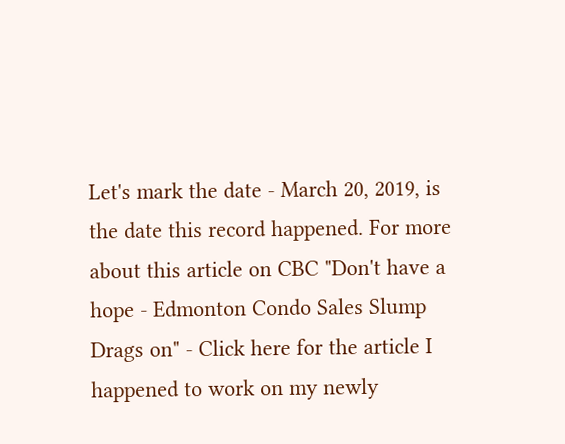Let's mark the date - March 20, 2019, is the date this record happened. For more about this article on CBC "Don't have a hope - Edmonton Condo Sales Slump Drags on" - Click here for the article I happened to work on my newly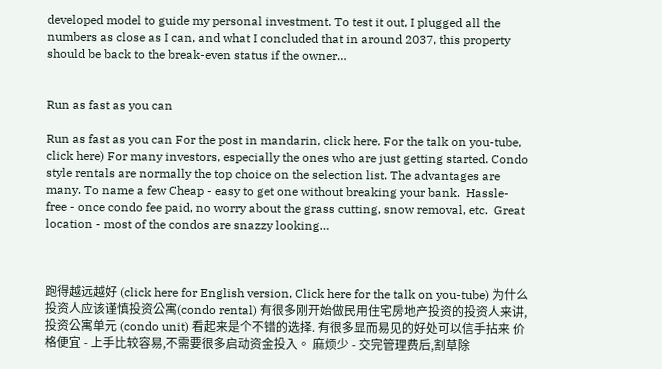developed model to guide my personal investment. To test it out, I plugged all the numbers as close as I can, and what I concluded that in around 2037, this property should be back to the break-even status if the owner…


Run as fast as you can

Run as fast as you can For the post in mandarin, click here. For the talk on you-tube, click here) For many investors, especially the ones who are just getting started. Condo style rentals are normally the top choice on the selection list. The advantages are many. To name a few Cheap - easy to get one without breaking your bank.  Hassle-free - once condo fee paid, no worry about the grass cutting, snow removal, etc.  Great location - most of the condos are snazzy looking…



跑得越远越好 (click here for English version, Click here for the talk on you-tube) 为什么投资人应该谨慎投资公寓(condo rental) 有很多刚开始做民用住宅房地产投资的投资人来讲, 投资公寓单元 (condo unit) 看起来是个不错的选择. 有很多显而易见的好处可以信手拈来 价格便宜 - 上手比较容易,不需要很多启动资金投入。 麻烦少 - 交完管理费后,割草除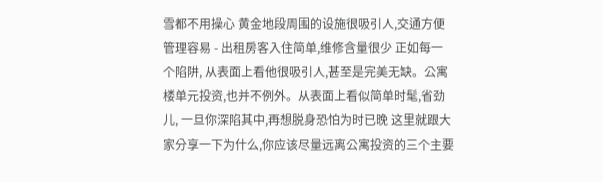雪都不用操心 黄金地段周围的设施很吸引人,交通方便 管理容易 - 出租房客入住简单,维修含量很少 正如每一个陷阱, 从表面上看他很吸引人,甚至是完美无缺。公寓楼单元投资,也并不例外。从表面上看似简单时髦,省劲儿, 一旦你深陷其中,再想脱身恐怕为时已晚 这里就跟大家分享一下为什么,你应该尽量远离公寓投资的三个主要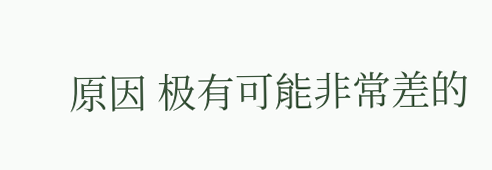原因 极有可能非常差的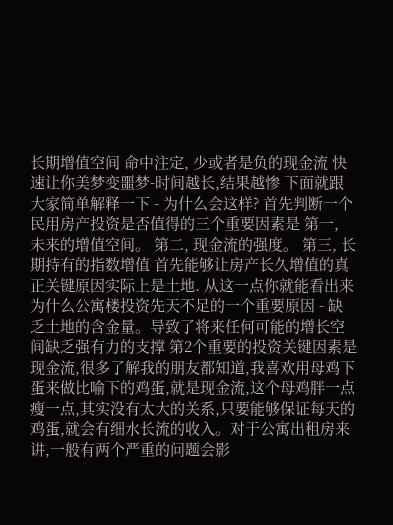长期增值空间 命中注定, 少或者是负的现金流 快速让你美梦变噩梦-时间越长,结果越惨 下面就跟大家简单解释一下 - 为什么会这样? 首先判断一个民用房产投资是否值得的三个重要因素是 第一, 未来的增值空间。 第二, 现金流的强度。 第三, 长期持有的指数增值 首先能够让房产长久增值的真正关键原因实际上是土地. 从这一点你就能看出来为什么公寓楼投资先天不足的一个重要原因 - 缺乏土地的含金量。导致了将来任何可能的增长空间缺乏强有力的支撑 第2个重要的投资关键因素是现金流,很多了解我的朋友都知道,我喜欢用母鸡下蛋来做比喻下的鸡蛋,就是现金流,这个母鸡胖一点瘦一点,其实没有太大的关系,只要能够保证每天的鸡蛋,就会有细水长流的收入。对于公寓出租房来讲,一般有两个严重的问题会影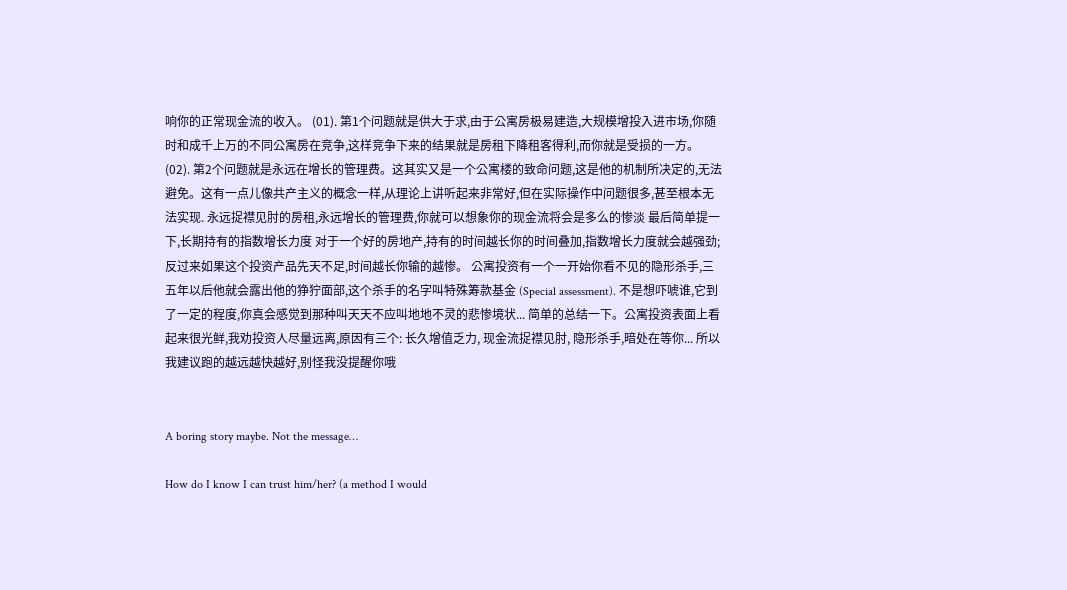响你的正常现金流的收入。 (01). 第1个问题就是供大于求,由于公寓房极易建造,大规模增投入进市场,你随时和成千上万的不同公寓房在竞争,这样竞争下来的结果就是房租下降租客得利,而你就是受损的一方。 (02). 第2个问题就是永远在增长的管理费。这其实又是一个公寓楼的致命问题,这是他的机制所决定的,无法避免。这有一点儿像共产主义的概念一样,从理论上讲听起来非常好,但在实际操作中问题很多,甚至根本无法实现. 永远捉襟见肘的房租,永远增长的管理费,你就可以想象你的现金流将会是多么的惨淡 最后简单提一下,长期持有的指数增长力度 对于一个好的房地产,持有的时间越长你的时间叠加,指数增长力度就会越强劲; 反过来如果这个投资产品先天不足,时间越长你输的越惨。 公寓投资有一个一开始你看不见的隐形杀手,三五年以后他就会露出他的狰狞面部,这个杀手的名字叫特殊筹款基金 (Special assessment). 不是想吓唬谁,它到了一定的程度,你真会感觉到那种叫天天不应叫地地不灵的悲惨境状... 简单的总结一下。公寓投资表面上看起来很光鲜,我劝投资人尽量远离,原因有三个: 长久增值乏力, 现金流捉襟见肘, 隐形杀手,暗处在等你... 所以我建议跑的越远越快越好,别怪我没提醒你哦


A boring story maybe. Not the message…

How do I know I can trust him/her? (a method I would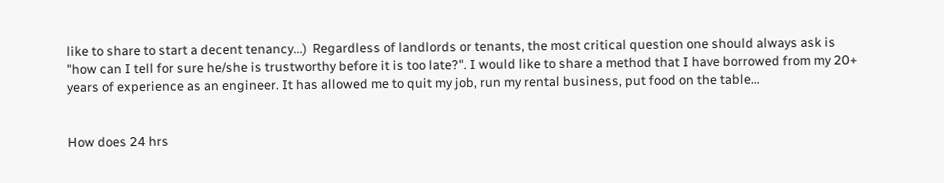like to share to start a decent tenancy...)  Regardless of landlords or tenants, the most critical question one should always ask is "how can I tell for sure he/she is trustworthy before it is too late?". I would like to share a method that I have borrowed from my 20+ years of experience as an engineer. It has allowed me to quit my job, run my rental business, put food on the table…


How does 24 hrs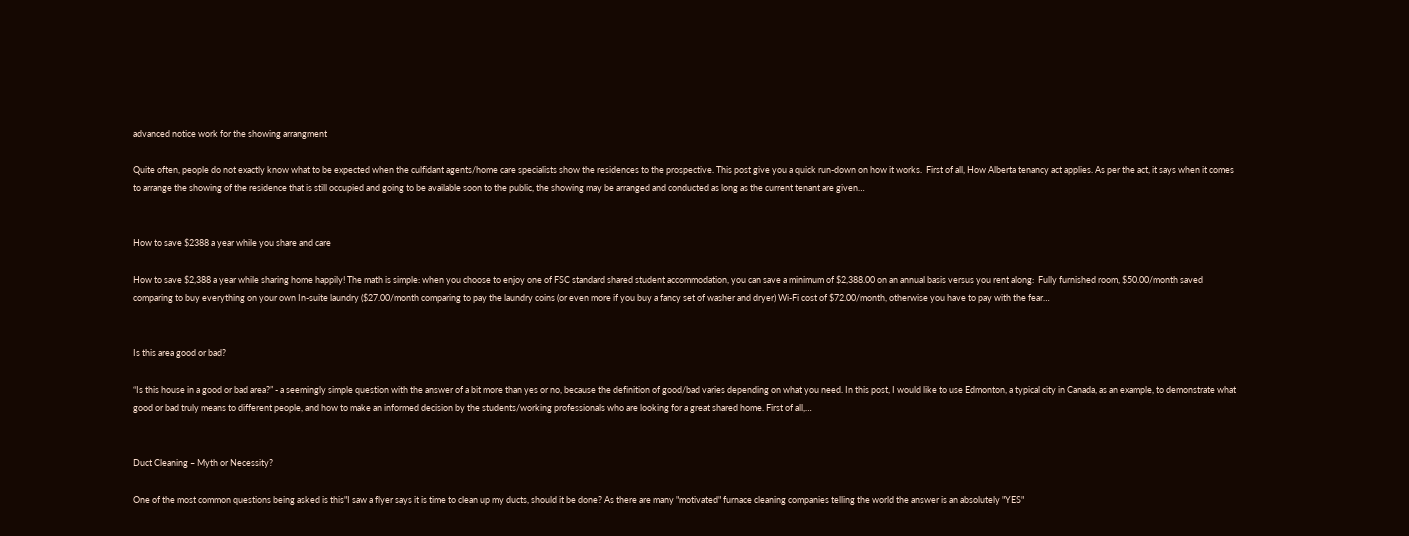advanced notice work for the showing arrangment

Quite often, people do not exactly know what to be expected when the culfidant agents/home care specialists show the residences to the prospective. This post give you a quick run-down on how it works.  First of all, How Alberta tenancy act applies. As per the act, it says when it comes to arrange the showing of the residence that is still occupied and going to be available soon to the public, the showing may be arranged and conducted as long as the current tenant are given…


How to save $2388 a year while you share and care

How to save $2,388 a year while sharing home happily! The math is simple: when you choose to enjoy one of FSC standard shared student accommodation, you can save a minimum of $2,388.00 on an annual basis versus you rent along:  Fully furnished room, $50.00/month saved comparing to buy everything on your own In-suite laundry ($27.00/month comparing to pay the laundry coins (or even more if you buy a fancy set of washer and dryer) Wi-Fi cost of $72.00/month, otherwise you have to pay with the fear…


Is this area good or bad?

“Is this house in a good or bad area?” - a seemingly simple question with the answer of a bit more than yes or no, because the definition of good/bad varies depending on what you need. In this post, I would like to use Edmonton, a typical city in Canada, as an example, to demonstrate what good or bad truly means to different people, and how to make an informed decision by the students/working professionals who are looking for a great shared home. First of all,…


Duct Cleaning – Myth or Necessity?

One of the most common questions being asked is this"I saw a flyer says it is time to clean up my ducts, should it be done? As there are many "motivated" furnace cleaning companies telling the world the answer is an absolutely "YES"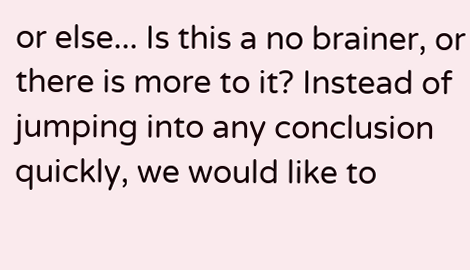or else... Is this a no brainer, or there is more to it? Instead of jumping into any conclusion quickly, we would like to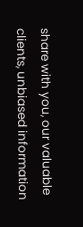share with you, our valuable clients, unbiased information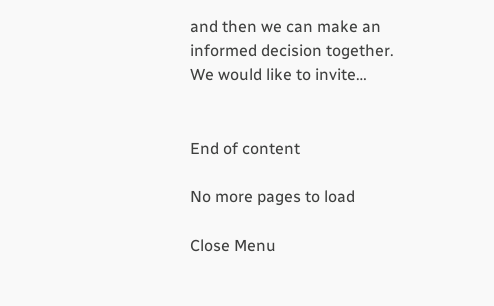and then we can make an informed decision together. We would like to invite…


End of content

No more pages to load

Close Menu